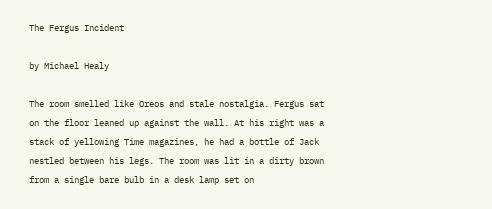The Fergus Incident

by Michael Healy

The room smelled like Oreos and stale nostalgia. Fergus sat on the floor leaned up against the wall. At his right was a stack of yellowing Time magazines, he had a bottle of Jack nestled between his legs. The room was lit in a dirty brown from a single bare bulb in a desk lamp set on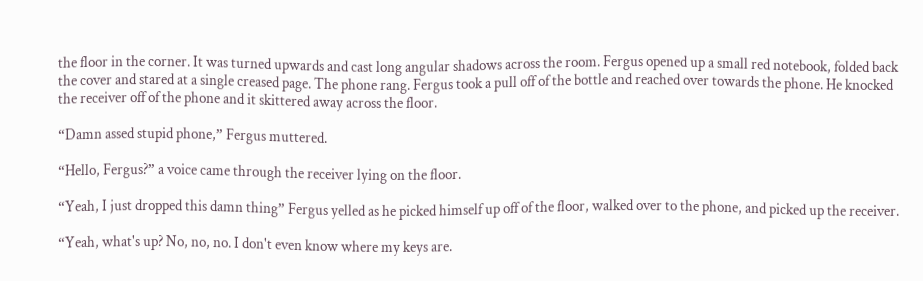the floor in the corner. It was turned upwards and cast long angular shadows across the room. Fergus opened up a small red notebook, folded back the cover and stared at a single creased page. The phone rang. Fergus took a pull off of the bottle and reached over towards the phone. He knocked the receiver off of the phone and it skittered away across the floor.

“Damn assed stupid phone,” Fergus muttered.

“Hello, Fergus?” a voice came through the receiver lying on the floor.

“Yeah, I just dropped this damn thing” Fergus yelled as he picked himself up off of the floor, walked over to the phone, and picked up the receiver.

“Yeah, what's up? No, no, no. I don't even know where my keys are.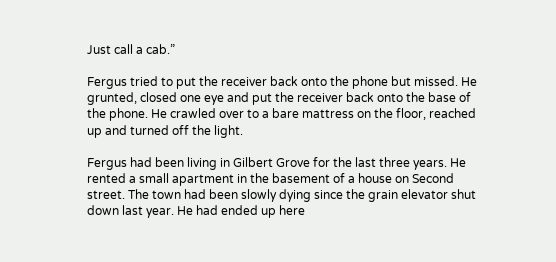Just call a cab.”

Fergus tried to put the receiver back onto the phone but missed. He grunted, closed one eye and put the receiver back onto the base of the phone. He crawled over to a bare mattress on the floor, reached up and turned off the light.

Fergus had been living in Gilbert Grove for the last three years. He rented a small apartment in the basement of a house on Second street. The town had been slowly dying since the grain elevator shut down last year. He had ended up here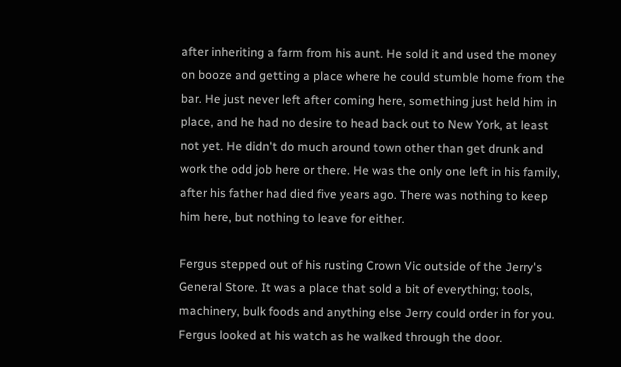after inheriting a farm from his aunt. He sold it and used the money on booze and getting a place where he could stumble home from the bar. He just never left after coming here, something just held him in place, and he had no desire to head back out to New York, at least not yet. He didn't do much around town other than get drunk and work the odd job here or there. He was the only one left in his family, after his father had died five years ago. There was nothing to keep him here, but nothing to leave for either.

Fergus stepped out of his rusting Crown Vic outside of the Jerry's General Store. It was a place that sold a bit of everything; tools, machinery, bulk foods and anything else Jerry could order in for you. Fergus looked at his watch as he walked through the door.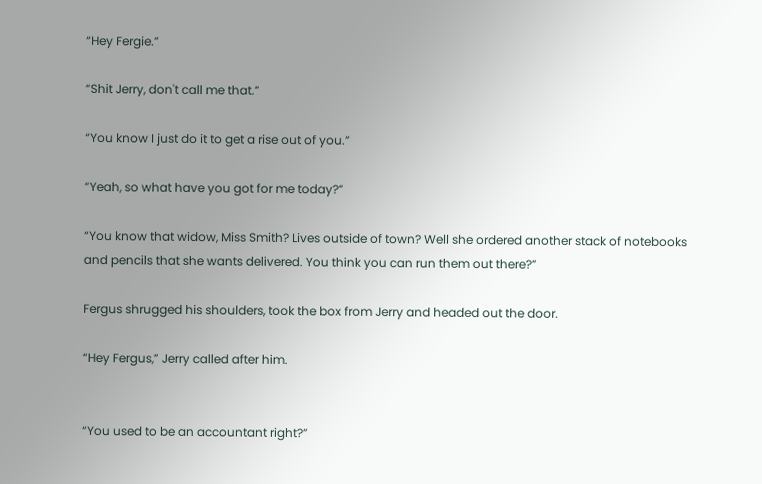“Hey Fergie.”

“Shit Jerry, don't call me that.”

“You know I just do it to get a rise out of you.”

“Yeah, so what have you got for me today?”

“You know that widow, Miss Smith? Lives outside of town? Well she ordered another stack of notebooks and pencils that she wants delivered. You think you can run them out there?”

Fergus shrugged his shoulders, took the box from Jerry and headed out the door.

“Hey Fergus,” Jerry called after him.


“You used to be an accountant right?”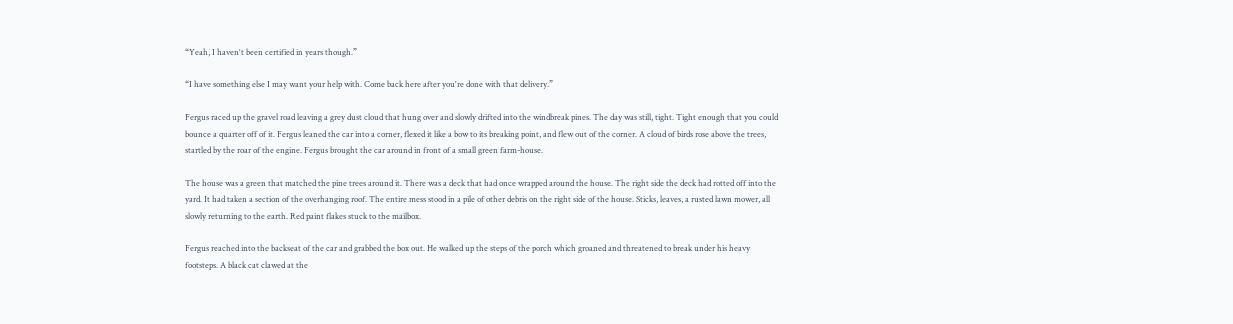“Yeah, I haven't been certified in years though.”

“I have something else I may want your help with. Come back here after you're done with that delivery.”

Fergus raced up the gravel road leaving a grey dust cloud that hung over and slowly drifted into the windbreak pines. The day was still, tight. Tight enough that you could bounce a quarter off of it. Fergus leaned the car into a corner, flexed it like a bow to its breaking point, and flew out of the corner. A cloud of birds rose above the trees, startled by the roar of the engine. Fergus brought the car around in front of a small green farm-house.

The house was a green that matched the pine trees around it. There was a deck that had once wrapped around the house. The right side the deck had rotted off into the yard. It had taken a section of the overhanging roof. The entire mess stood in a pile of other debris on the right side of the house. Sticks, leaves, a rusted lawn mower, all slowly returning to the earth. Red paint flakes stuck to the mailbox.

Fergus reached into the backseat of the car and grabbed the box out. He walked up the steps of the porch which groaned and threatened to break under his heavy footsteps. A black cat clawed at the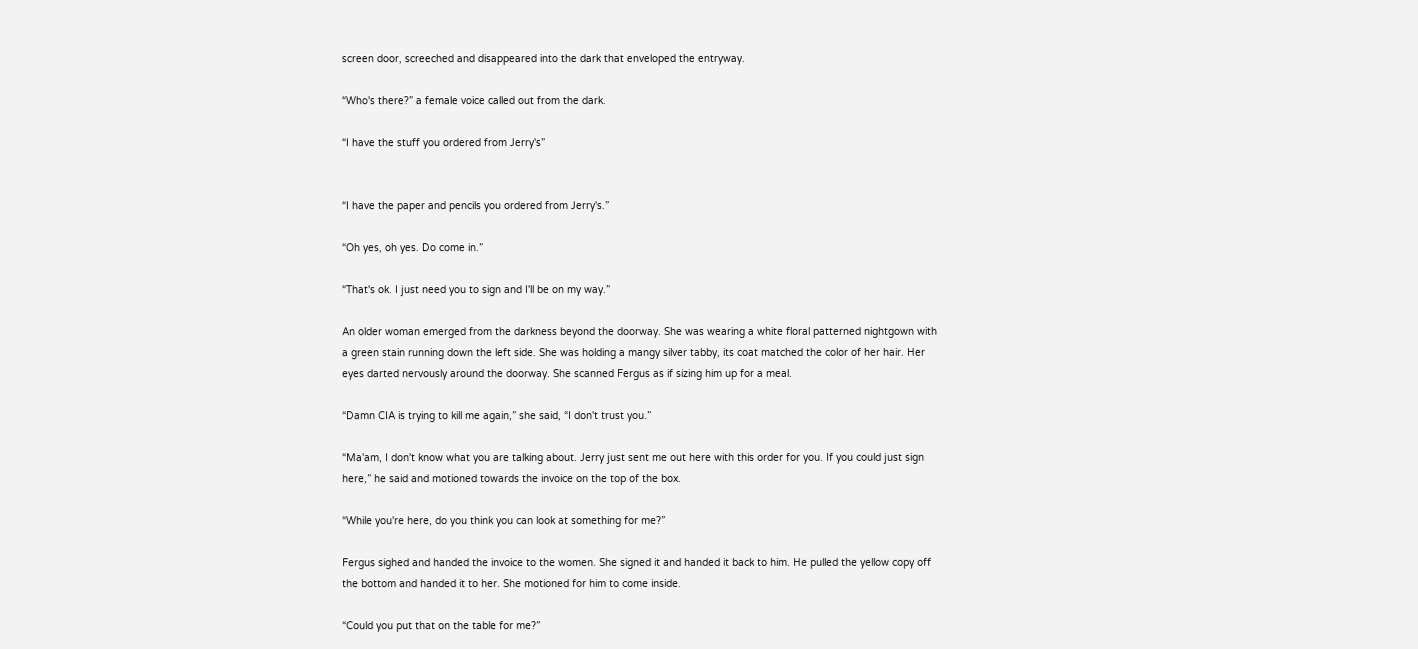screen door, screeched and disappeared into the dark that enveloped the entryway.

“Who's there?” a female voice called out from the dark.

“I have the stuff you ordered from Jerry's”


“I have the paper and pencils you ordered from Jerry's.”

“Oh yes, oh yes. Do come in.”

“That's ok. I just need you to sign and I'll be on my way.”

An older woman emerged from the darkness beyond the doorway. She was wearing a white floral patterned nightgown with a green stain running down the left side. She was holding a mangy silver tabby, its coat matched the color of her hair. Her eyes darted nervously around the doorway. She scanned Fergus as if sizing him up for a meal.

“Damn CIA is trying to kill me again,” she said, “I don't trust you.”

“Ma'am, I don't know what you are talking about. Jerry just sent me out here with this order for you. If you could just sign here,” he said and motioned towards the invoice on the top of the box.

“While you're here, do you think you can look at something for me?”

Fergus sighed and handed the invoice to the women. She signed it and handed it back to him. He pulled the yellow copy off the bottom and handed it to her. She motioned for him to come inside.

“Could you put that on the table for me?”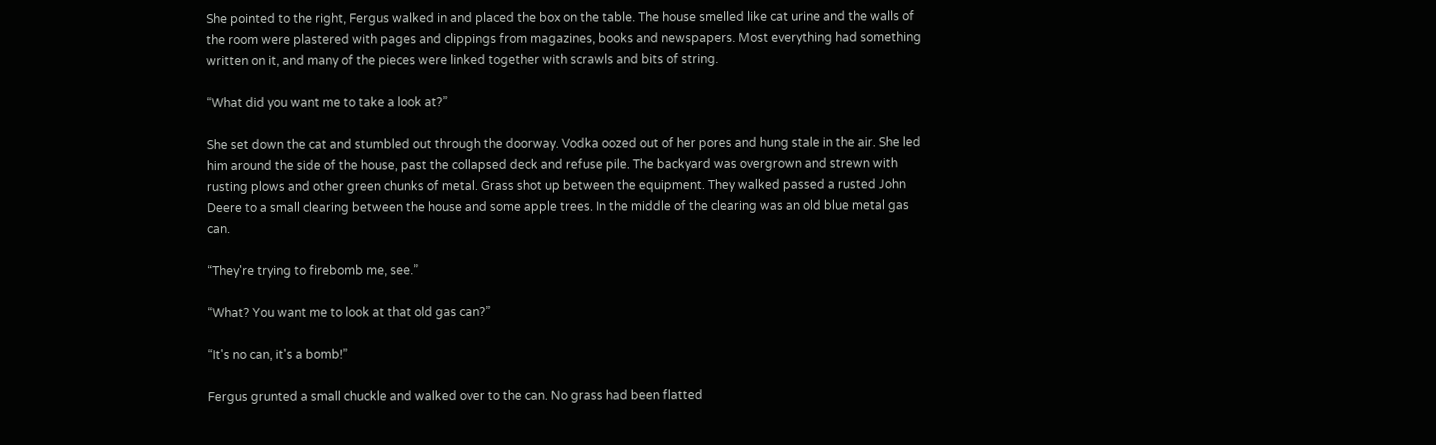She pointed to the right, Fergus walked in and placed the box on the table. The house smelled like cat urine and the walls of the room were plastered with pages and clippings from magazines, books and newspapers. Most everything had something written on it, and many of the pieces were linked together with scrawls and bits of string.

“What did you want me to take a look at?”

She set down the cat and stumbled out through the doorway. Vodka oozed out of her pores and hung stale in the air. She led him around the side of the house, past the collapsed deck and refuse pile. The backyard was overgrown and strewn with rusting plows and other green chunks of metal. Grass shot up between the equipment. They walked passed a rusted John Deere to a small clearing between the house and some apple trees. In the middle of the clearing was an old blue metal gas can.

“They're trying to firebomb me, see.”

“What? You want me to look at that old gas can?”

“It's no can, it's a bomb!”

Fergus grunted a small chuckle and walked over to the can. No grass had been flatted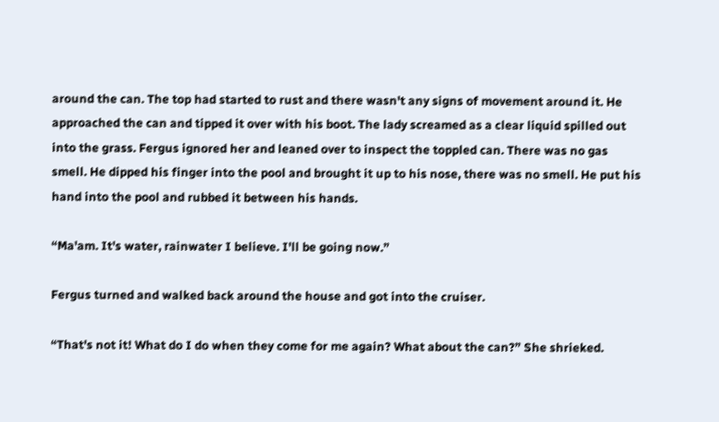around the can. The top had started to rust and there wasn't any signs of movement around it. He approached the can and tipped it over with his boot. The lady screamed as a clear liquid spilled out into the grass. Fergus ignored her and leaned over to inspect the toppled can. There was no gas smell. He dipped his finger into the pool and brought it up to his nose, there was no smell. He put his hand into the pool and rubbed it between his hands.

“Ma'am. It's water, rainwater I believe. I'll be going now.”

Fergus turned and walked back around the house and got into the cruiser.

“That's not it! What do I do when they come for me again? What about the can?” She shrieked.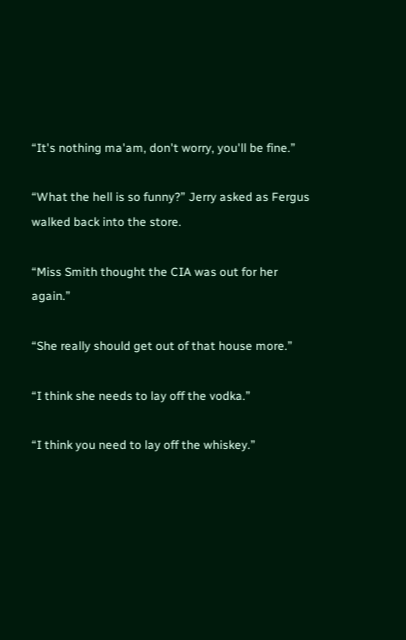“It's nothing ma'am, don't worry, you'll be fine.”

“What the hell is so funny?” Jerry asked as Fergus walked back into the store.

“Miss Smith thought the CIA was out for her again.”

“She really should get out of that house more.”

“I think she needs to lay off the vodka.”

“I think you need to lay off the whiskey.”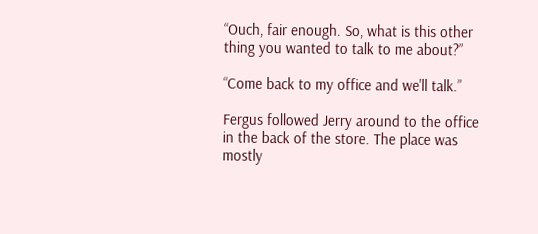“Ouch, fair enough. So, what is this other thing you wanted to talk to me about?”

“Come back to my office and we'll talk.”

Fergus followed Jerry around to the office in the back of the store. The place was mostly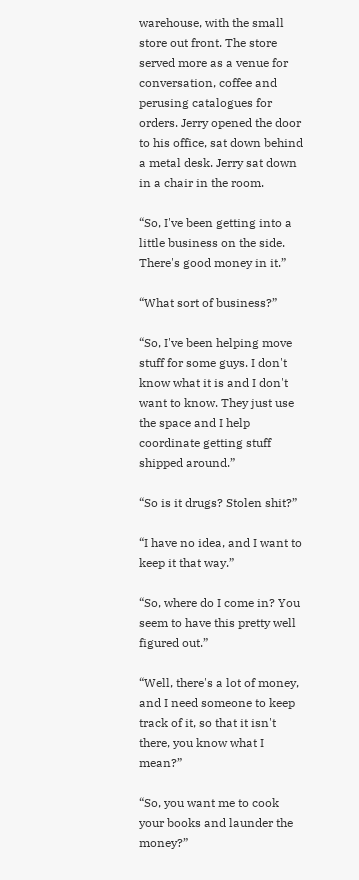warehouse, with the small store out front. The store served more as a venue for conversation, coffee and perusing catalogues for orders. Jerry opened the door to his office, sat down behind a metal desk. Jerry sat down in a chair in the room.

“So, I've been getting into a little business on the side. There's good money in it.”

“What sort of business?”

“So, I've been helping move stuff for some guys. I don't know what it is and I don't want to know. They just use the space and I help coordinate getting stuff shipped around.”

“So is it drugs? Stolen shit?”

“I have no idea, and I want to keep it that way.”

“So, where do I come in? You seem to have this pretty well figured out.”

“Well, there's a lot of money, and I need someone to keep track of it, so that it isn't there, you know what I mean?”

“So, you want me to cook your books and launder the money?”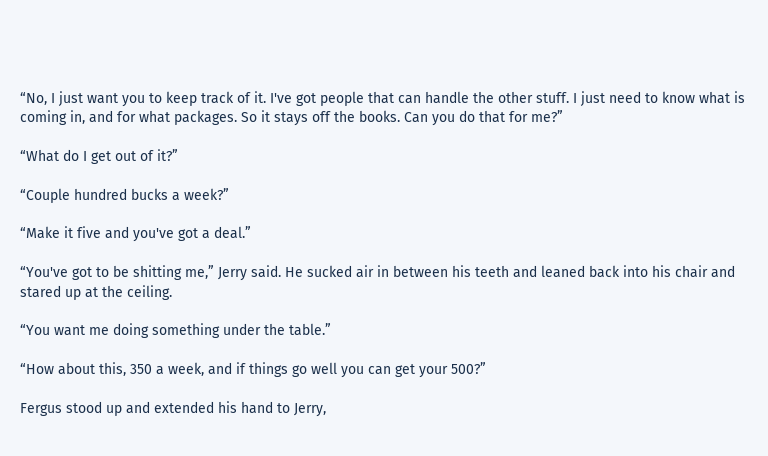“No, I just want you to keep track of it. I've got people that can handle the other stuff. I just need to know what is coming in, and for what packages. So it stays off the books. Can you do that for me?”

“What do I get out of it?”

“Couple hundred bucks a week?”

“Make it five and you've got a deal.”

“You've got to be shitting me,” Jerry said. He sucked air in between his teeth and leaned back into his chair and stared up at the ceiling.

“You want me doing something under the table.”

“How about this, 350 a week, and if things go well you can get your 500?”

Fergus stood up and extended his hand to Jerry,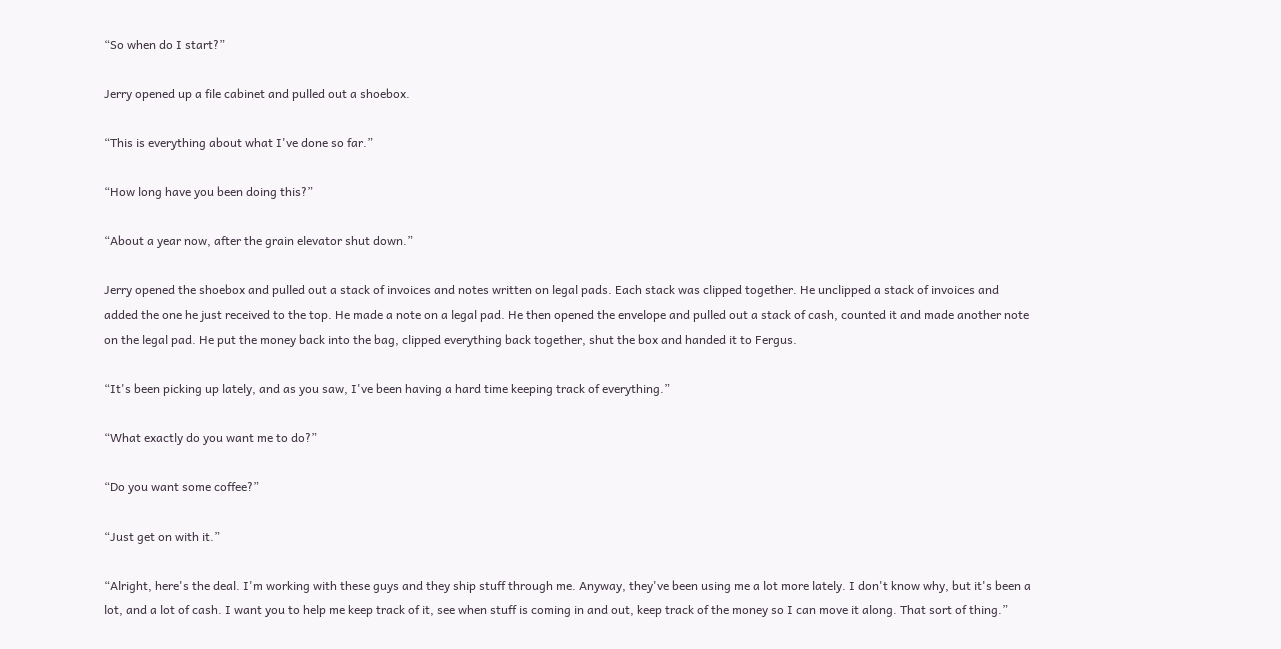“So when do I start?”

Jerry opened up a file cabinet and pulled out a shoebox.

“This is everything about what I've done so far.”

“How long have you been doing this?”

“About a year now, after the grain elevator shut down.”

Jerry opened the shoebox and pulled out a stack of invoices and notes written on legal pads. Each stack was clipped together. He unclipped a stack of invoices and added the one he just received to the top. He made a note on a legal pad. He then opened the envelope and pulled out a stack of cash, counted it and made another note on the legal pad. He put the money back into the bag, clipped everything back together, shut the box and handed it to Fergus.

“It's been picking up lately, and as you saw, I've been having a hard time keeping track of everything.”

“What exactly do you want me to do?”

“Do you want some coffee?”

“Just get on with it.”

“Alright, here's the deal. I'm working with these guys and they ship stuff through me. Anyway, they've been using me a lot more lately. I don't know why, but it's been a lot, and a lot of cash. I want you to help me keep track of it, see when stuff is coming in and out, keep track of the money so I can move it along. That sort of thing.”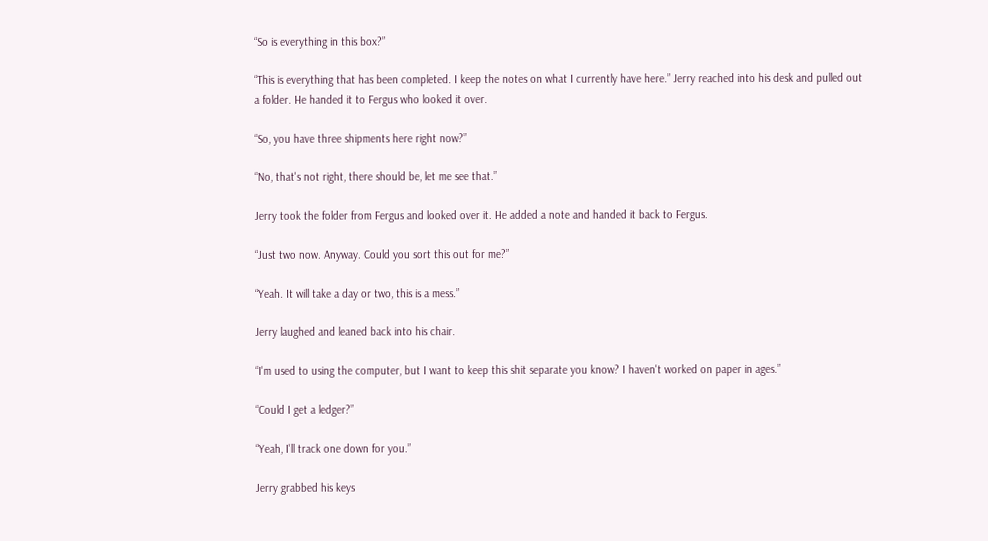“So is everything in this box?”

“This is everything that has been completed. I keep the notes on what I currently have here.” Jerry reached into his desk and pulled out a folder. He handed it to Fergus who looked it over.

“So, you have three shipments here right now?”

“No, that's not right, there should be, let me see that.”

Jerry took the folder from Fergus and looked over it. He added a note and handed it back to Fergus.

“Just two now. Anyway. Could you sort this out for me?”

“Yeah. It will take a day or two, this is a mess.”

Jerry laughed and leaned back into his chair.

“I'm used to using the computer, but I want to keep this shit separate you know? I haven't worked on paper in ages.”

“Could I get a ledger?”

“Yeah, I'll track one down for you.”

Jerry grabbed his keys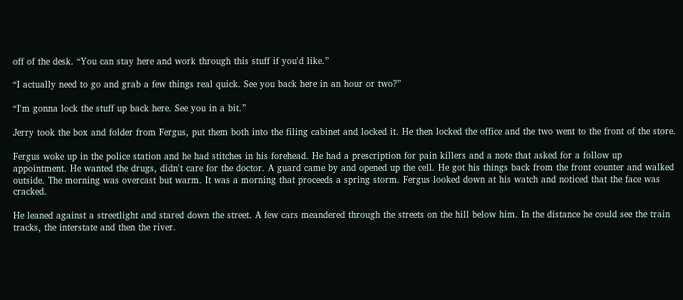off of the desk. “You can stay here and work through this stuff if you'd like.”

“I actually need to go and grab a few things real quick. See you back here in an hour or two?”

“I'm gonna lock the stuff up back here. See you in a bit.”

Jerry took the box and folder from Fergus, put them both into the filing cabinet and locked it. He then locked the office and the two went to the front of the store.

Fergus woke up in the police station and he had stitches in his forehead. He had a prescription for pain killers and a note that asked for a follow up appointment. He wanted the drugs, didn't care for the doctor. A guard came by and opened up the cell. He got his things back from the front counter and walked outside. The morning was overcast but warm. It was a morning that proceeds a spring storm. Fergus looked down at his watch and noticed that the face was cracked.

He leaned against a streetlight and stared down the street. A few cars meandered through the streets on the hill below him. In the distance he could see the train tracks, the interstate and then the river.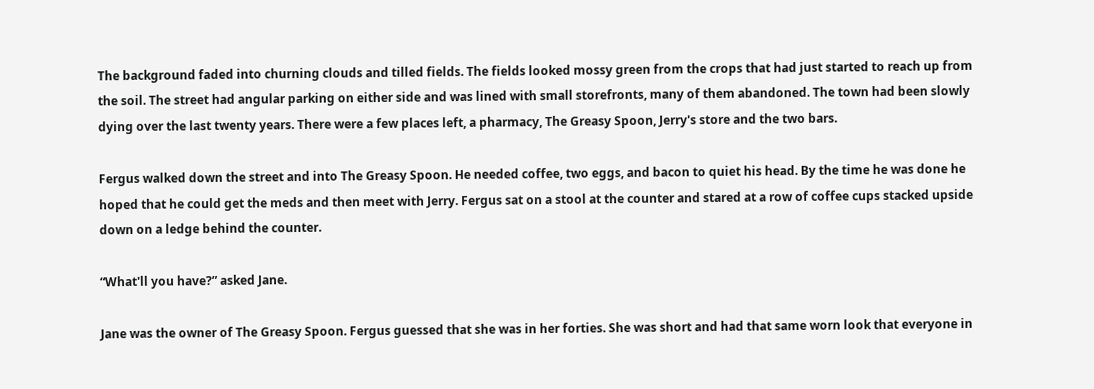The background faded into churning clouds and tilled fields. The fields looked mossy green from the crops that had just started to reach up from the soil. The street had angular parking on either side and was lined with small storefronts, many of them abandoned. The town had been slowly dying over the last twenty years. There were a few places left, a pharmacy, The Greasy Spoon, Jerry's store and the two bars.

Fergus walked down the street and into The Greasy Spoon. He needed coffee, two eggs, and bacon to quiet his head. By the time he was done he hoped that he could get the meds and then meet with Jerry. Fergus sat on a stool at the counter and stared at a row of coffee cups stacked upside down on a ledge behind the counter.

“What'll you have?” asked Jane.

Jane was the owner of The Greasy Spoon. Fergus guessed that she was in her forties. She was short and had that same worn look that everyone in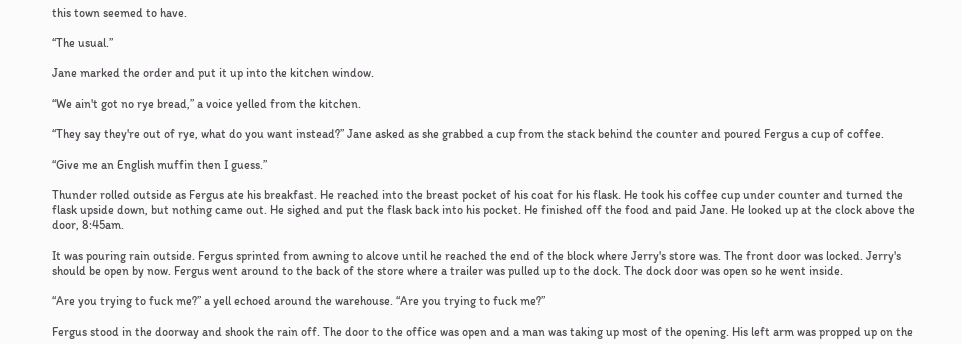this town seemed to have.

“The usual.”

Jane marked the order and put it up into the kitchen window.

“We ain't got no rye bread,” a voice yelled from the kitchen.

“They say they're out of rye, what do you want instead?” Jane asked as she grabbed a cup from the stack behind the counter and poured Fergus a cup of coffee.

“Give me an English muffin then I guess.”

Thunder rolled outside as Fergus ate his breakfast. He reached into the breast pocket of his coat for his flask. He took his coffee cup under counter and turned the flask upside down, but nothing came out. He sighed and put the flask back into his pocket. He finished off the food and paid Jane. He looked up at the clock above the door, 8:45am.

It was pouring rain outside. Fergus sprinted from awning to alcove until he reached the end of the block where Jerry's store was. The front door was locked. Jerry's should be open by now. Fergus went around to the back of the store where a trailer was pulled up to the dock. The dock door was open so he went inside.

“Are you trying to fuck me?” a yell echoed around the warehouse. “Are you trying to fuck me?”

Fergus stood in the doorway and shook the rain off. The door to the office was open and a man was taking up most of the opening. His left arm was propped up on the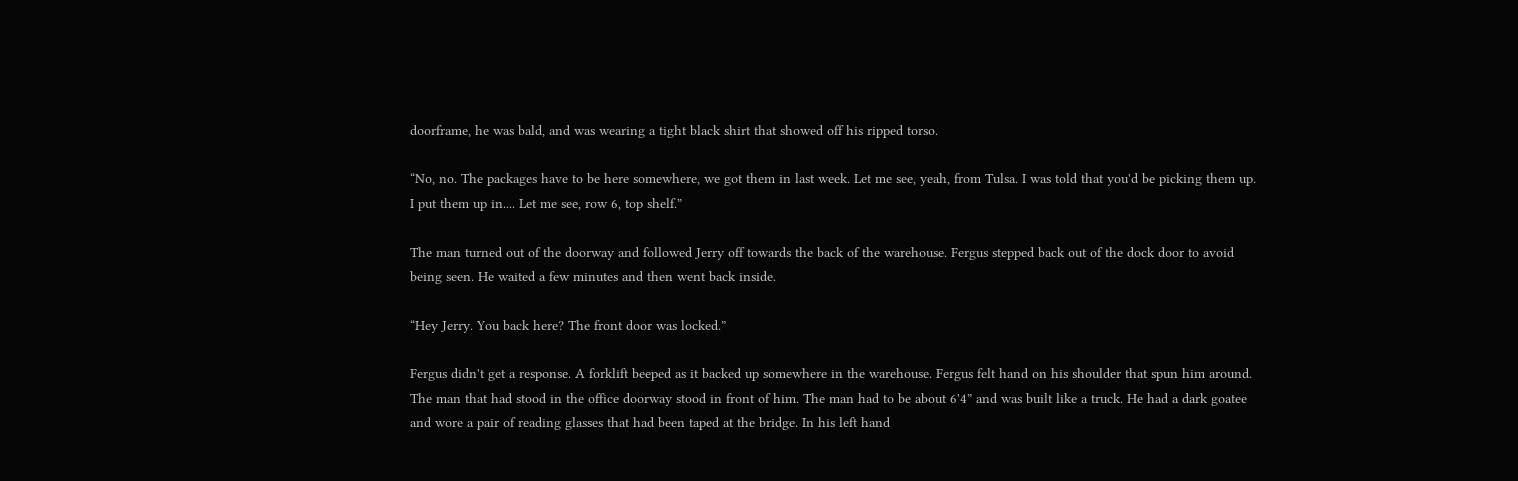doorframe, he was bald, and was wearing a tight black shirt that showed off his ripped torso.

“No, no. The packages have to be here somewhere, we got them in last week. Let me see, yeah, from Tulsa. I was told that you'd be picking them up. I put them up in.... Let me see, row 6, top shelf.”

The man turned out of the doorway and followed Jerry off towards the back of the warehouse. Fergus stepped back out of the dock door to avoid being seen. He waited a few minutes and then went back inside.

“Hey Jerry. You back here? The front door was locked.”

Fergus didn't get a response. A forklift beeped as it backed up somewhere in the warehouse. Fergus felt hand on his shoulder that spun him around. The man that had stood in the office doorway stood in front of him. The man had to be about 6'4” and was built like a truck. He had a dark goatee and wore a pair of reading glasses that had been taped at the bridge. In his left hand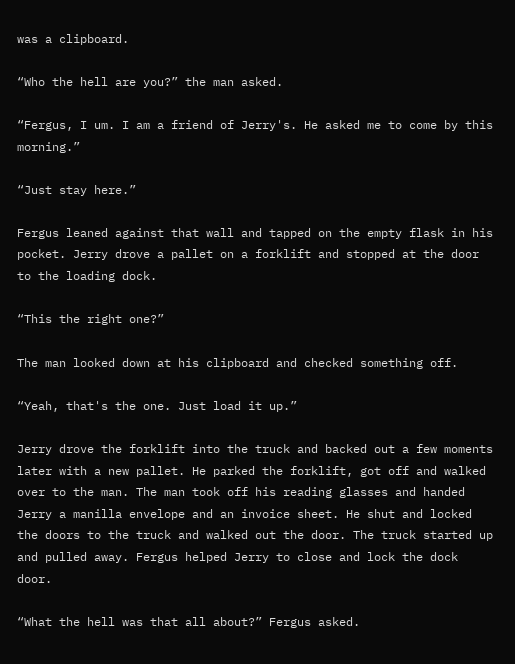was a clipboard.

“Who the hell are you?” the man asked.

“Fergus, I um. I am a friend of Jerry's. He asked me to come by this morning.”

“Just stay here.”

Fergus leaned against that wall and tapped on the empty flask in his pocket. Jerry drove a pallet on a forklift and stopped at the door to the loading dock.

“This the right one?”

The man looked down at his clipboard and checked something off.

“Yeah, that's the one. Just load it up.”

Jerry drove the forklift into the truck and backed out a few moments later with a new pallet. He parked the forklift, got off and walked over to the man. The man took off his reading glasses and handed Jerry a manilla envelope and an invoice sheet. He shut and locked the doors to the truck and walked out the door. The truck started up and pulled away. Fergus helped Jerry to close and lock the dock door.

“What the hell was that all about?” Fergus asked.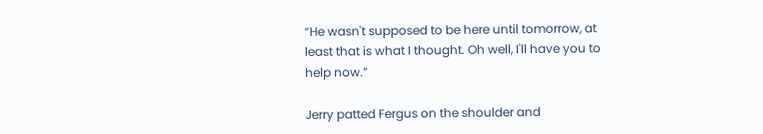“He wasn't supposed to be here until tomorrow, at least that is what I thought. Oh well, I'll have you to help now.”

Jerry patted Fergus on the shoulder and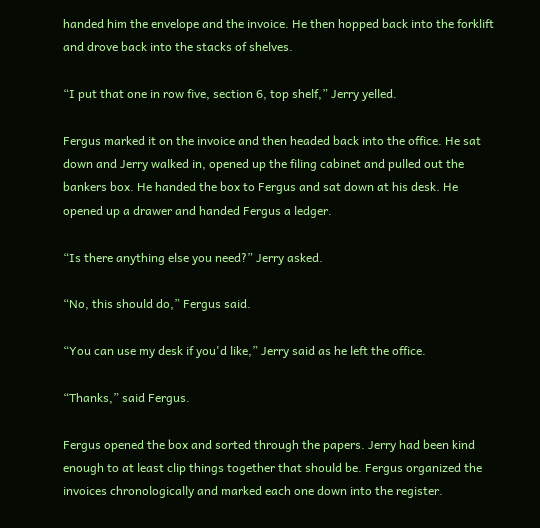handed him the envelope and the invoice. He then hopped back into the forklift and drove back into the stacks of shelves.

“I put that one in row five, section 6, top shelf,” Jerry yelled.

Fergus marked it on the invoice and then headed back into the office. He sat down and Jerry walked in, opened up the filing cabinet and pulled out the bankers box. He handed the box to Fergus and sat down at his desk. He opened up a drawer and handed Fergus a ledger.

“Is there anything else you need?” Jerry asked.

“No, this should do,” Fergus said.

“You can use my desk if you'd like,” Jerry said as he left the office.

“Thanks,” said Fergus.

Fergus opened the box and sorted through the papers. Jerry had been kind enough to at least clip things together that should be. Fergus organized the invoices chronologically and marked each one down into the register.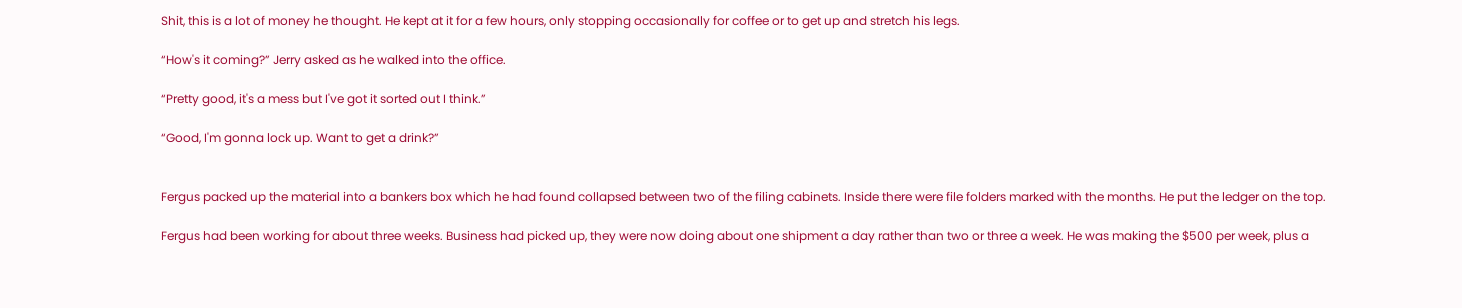Shit, this is a lot of money he thought. He kept at it for a few hours, only stopping occasionally for coffee or to get up and stretch his legs.

“How's it coming?” Jerry asked as he walked into the office.

“Pretty good, it's a mess but I've got it sorted out I think.”

“Good, I'm gonna lock up. Want to get a drink?”


Fergus packed up the material into a bankers box which he had found collapsed between two of the filing cabinets. Inside there were file folders marked with the months. He put the ledger on the top.

Fergus had been working for about three weeks. Business had picked up, they were now doing about one shipment a day rather than two or three a week. He was making the $500 per week, plus a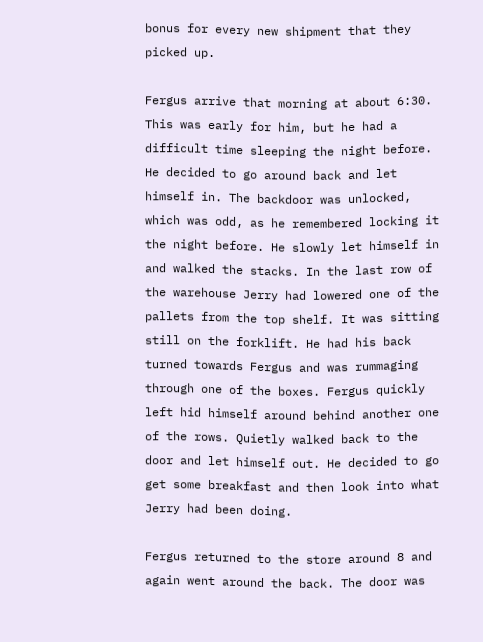bonus for every new shipment that they picked up.

Fergus arrive that morning at about 6:30. This was early for him, but he had a difficult time sleeping the night before. He decided to go around back and let himself in. The backdoor was unlocked, which was odd, as he remembered locking it the night before. He slowly let himself in and walked the stacks. In the last row of the warehouse Jerry had lowered one of the pallets from the top shelf. It was sitting still on the forklift. He had his back turned towards Fergus and was rummaging through one of the boxes. Fergus quickly left hid himself around behind another one of the rows. Quietly walked back to the door and let himself out. He decided to go get some breakfast and then look into what Jerry had been doing.

Fergus returned to the store around 8 and again went around the back. The door was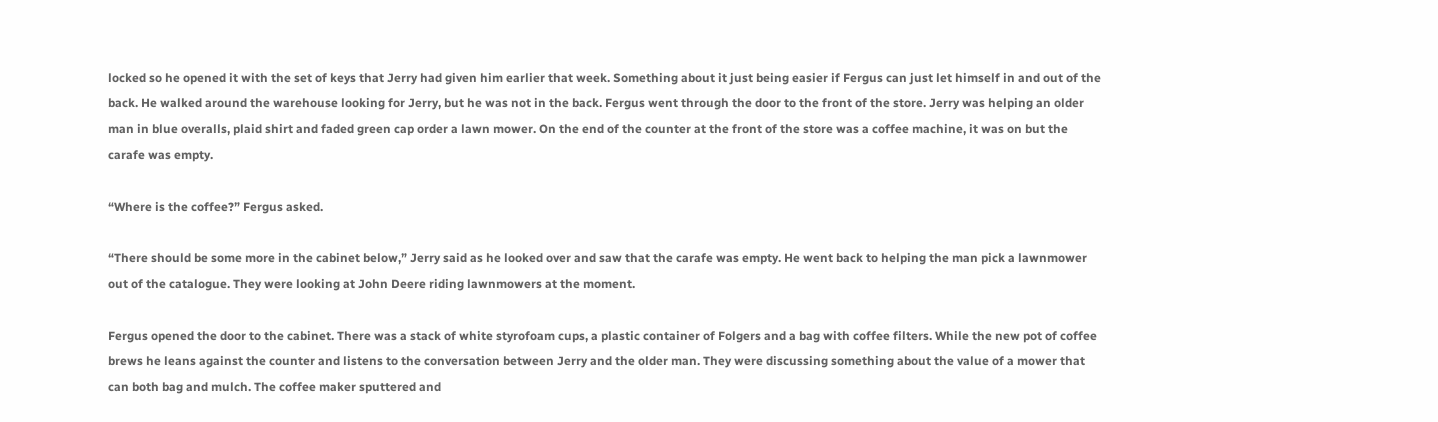locked so he opened it with the set of keys that Jerry had given him earlier that week. Something about it just being easier if Fergus can just let himself in and out of the back. He walked around the warehouse looking for Jerry, but he was not in the back. Fergus went through the door to the front of the store. Jerry was helping an older man in blue overalls, plaid shirt and faded green cap order a lawn mower. On the end of the counter at the front of the store was a coffee machine, it was on but the carafe was empty.

“Where is the coffee?” Fergus asked.

“There should be some more in the cabinet below,” Jerry said as he looked over and saw that the carafe was empty. He went back to helping the man pick a lawnmower out of the catalogue. They were looking at John Deere riding lawnmowers at the moment.

Fergus opened the door to the cabinet. There was a stack of white styrofoam cups, a plastic container of Folgers and a bag with coffee filters. While the new pot of coffee brews he leans against the counter and listens to the conversation between Jerry and the older man. They were discussing something about the value of a mower that can both bag and mulch. The coffee maker sputtered and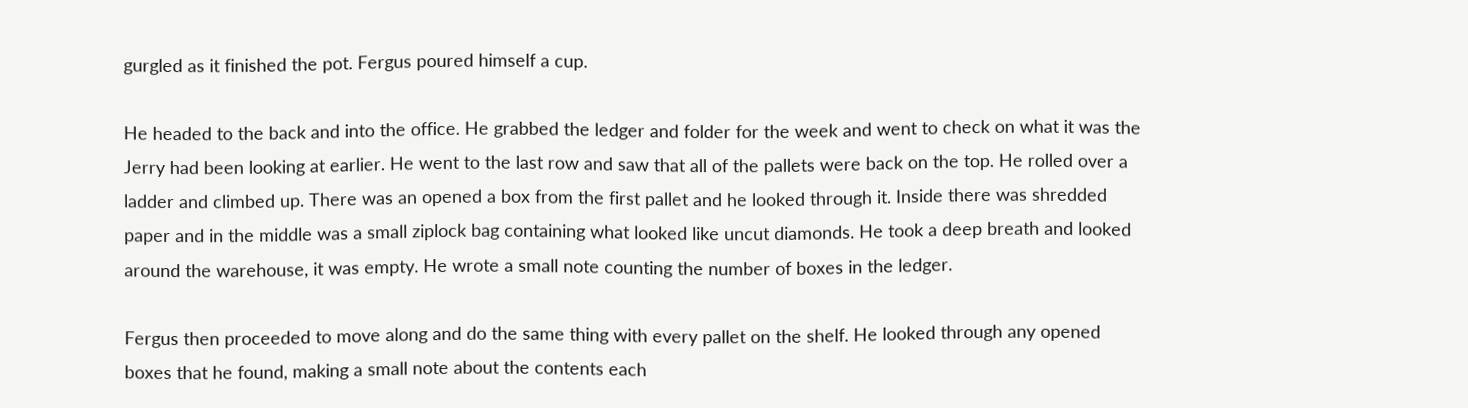gurgled as it finished the pot. Fergus poured himself a cup.

He headed to the back and into the office. He grabbed the ledger and folder for the week and went to check on what it was the Jerry had been looking at earlier. He went to the last row and saw that all of the pallets were back on the top. He rolled over a ladder and climbed up. There was an opened a box from the first pallet and he looked through it. Inside there was shredded paper and in the middle was a small ziplock bag containing what looked like uncut diamonds. He took a deep breath and looked around the warehouse, it was empty. He wrote a small note counting the number of boxes in the ledger.

Fergus then proceeded to move along and do the same thing with every pallet on the shelf. He looked through any opened boxes that he found, making a small note about the contents each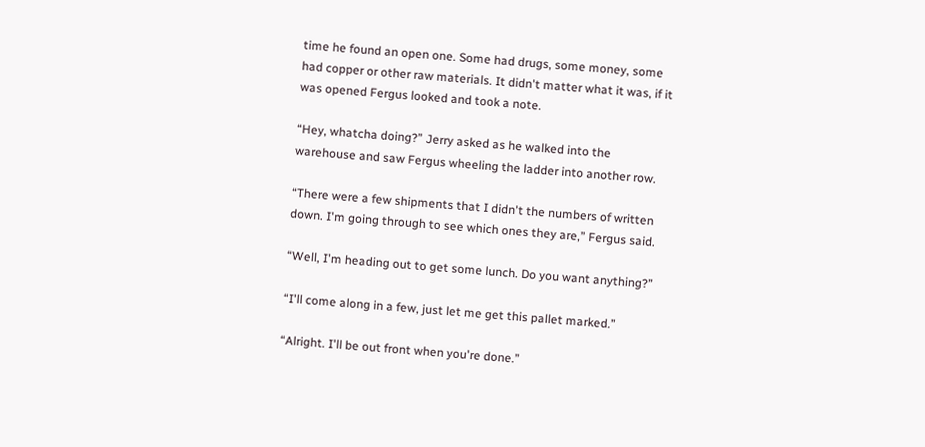time he found an open one. Some had drugs, some money, some had copper or other raw materials. It didn't matter what it was, if it was opened Fergus looked and took a note.

“Hey, whatcha doing?” Jerry asked as he walked into the warehouse and saw Fergus wheeling the ladder into another row.

“There were a few shipments that I didn't the numbers of written down. I'm going through to see which ones they are,” Fergus said.

“Well, I'm heading out to get some lunch. Do you want anything?”

“I'll come along in a few, just let me get this pallet marked.”

“Alright. I'll be out front when you're done.”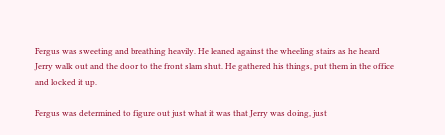Fergus was sweeting and breathing heavily. He leaned against the wheeling stairs as he heard Jerry walk out and the door to the front slam shut. He gathered his things, put them in the office and locked it up.

Fergus was determined to figure out just what it was that Jerry was doing, just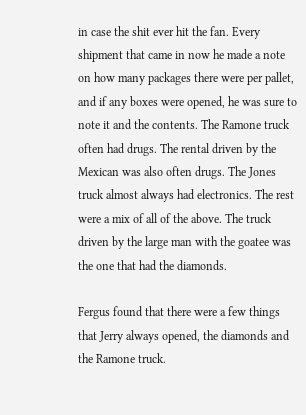in case the shit ever hit the fan. Every shipment that came in now he made a note on how many packages there were per pallet, and if any boxes were opened, he was sure to note it and the contents. The Ramone truck often had drugs. The rental driven by the Mexican was also often drugs. The Jones truck almost always had electronics. The rest were a mix of all of the above. The truck driven by the large man with the goatee was the one that had the diamonds.

Fergus found that there were a few things that Jerry always opened, the diamonds and the Ramone truck.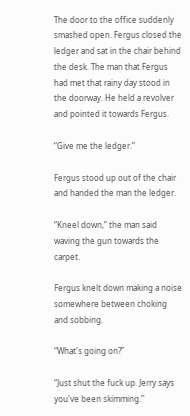The door to the office suddenly smashed open. Fergus closed the ledger and sat in the chair behind the desk. The man that Fergus had met that rainy day stood in the doorway. He held a revolver and pointed it towards Fergus.

“Give me the ledger.”

Fergus stood up out of the chair and handed the man the ledger.

“Kneel down,” the man said waving the gun towards the carpet.

Fergus knelt down making a noise somewhere between choking and sobbing.

“What's going on?”

“Just shut the fuck up. Jerry says you've been skimming.”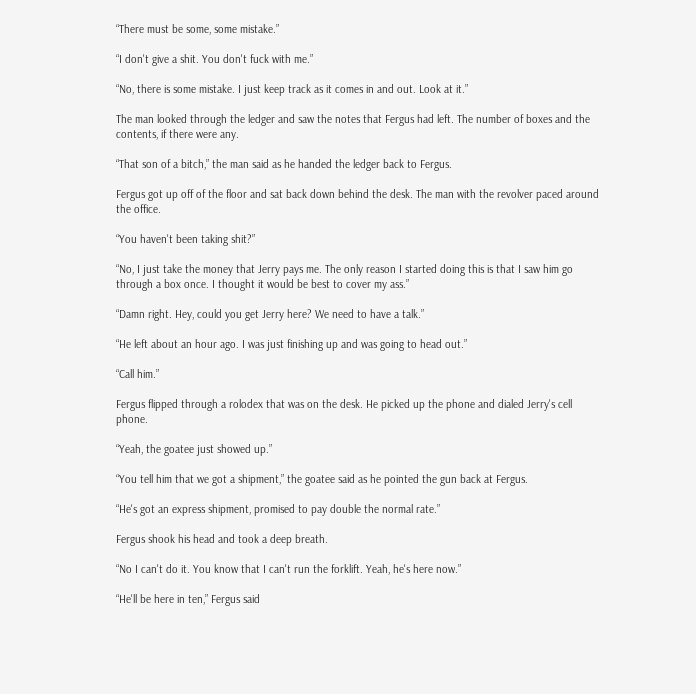“There must be some, some mistake.”

“I don't give a shit. You don't fuck with me.”

“No, there is some mistake. I just keep track as it comes in and out. Look at it.”

The man looked through the ledger and saw the notes that Fergus had left. The number of boxes and the contents, if there were any.

“That son of a bitch,” the man said as he handed the ledger back to Fergus.

Fergus got up off of the floor and sat back down behind the desk. The man with the revolver paced around the office.

“You haven't been taking shit?”

“No, I just take the money that Jerry pays me. The only reason I started doing this is that I saw him go through a box once. I thought it would be best to cover my ass.”

“Damn right. Hey, could you get Jerry here? We need to have a talk.”

“He left about an hour ago. I was just finishing up and was going to head out.”

“Call him.”

Fergus flipped through a rolodex that was on the desk. He picked up the phone and dialed Jerry's cell phone.

“Yeah, the goatee just showed up.”

“You tell him that we got a shipment,” the goatee said as he pointed the gun back at Fergus.

“He's got an express shipment, promised to pay double the normal rate.”

Fergus shook his head and took a deep breath.

“No I can't do it. You know that I can't run the forklift. Yeah, he's here now.”

“He'll be here in ten,” Fergus said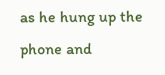as he hung up the phone and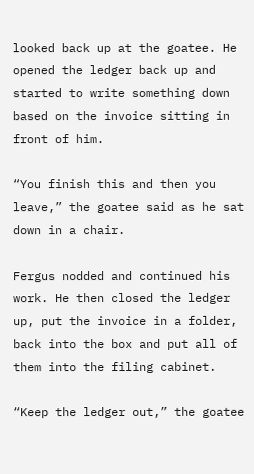looked back up at the goatee. He opened the ledger back up and started to write something down based on the invoice sitting in front of him.

“You finish this and then you leave,” the goatee said as he sat down in a chair.

Fergus nodded and continued his work. He then closed the ledger up, put the invoice in a folder, back into the box and put all of them into the filing cabinet.

“Keep the ledger out,” the goatee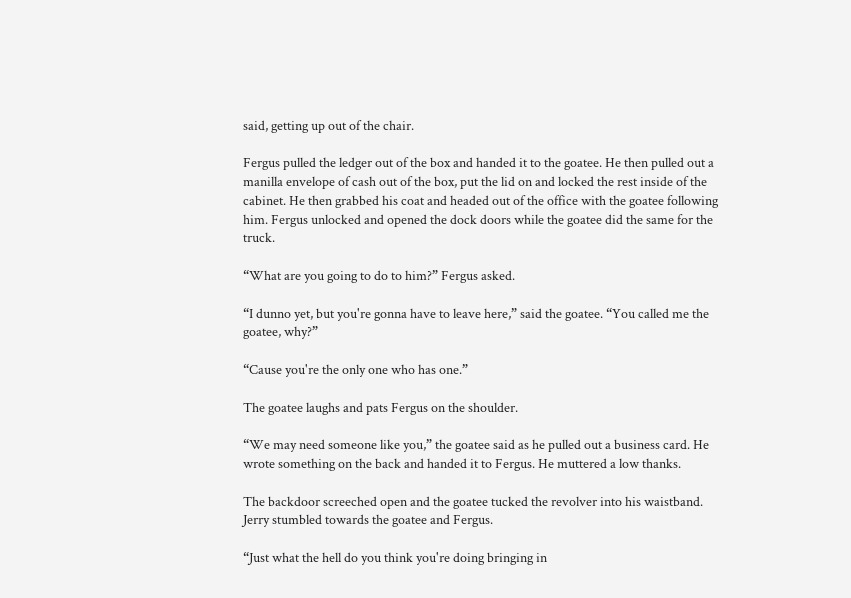said, getting up out of the chair.

Fergus pulled the ledger out of the box and handed it to the goatee. He then pulled out a manilla envelope of cash out of the box, put the lid on and locked the rest inside of the cabinet. He then grabbed his coat and headed out of the office with the goatee following him. Fergus unlocked and opened the dock doors while the goatee did the same for the truck.

“What are you going to do to him?” Fergus asked.

“I dunno yet, but you're gonna have to leave here,” said the goatee. “You called me the goatee, why?”

“Cause you're the only one who has one.”

The goatee laughs and pats Fergus on the shoulder.

“We may need someone like you,” the goatee said as he pulled out a business card. He wrote something on the back and handed it to Fergus. He muttered a low thanks.

The backdoor screeched open and the goatee tucked the revolver into his waistband. Jerry stumbled towards the goatee and Fergus.

“Just what the hell do you think you're doing bringing in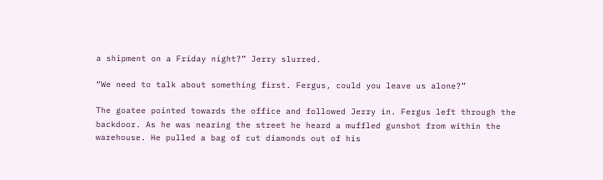a shipment on a Friday night?” Jerry slurred.

“We need to talk about something first. Fergus, could you leave us alone?”

The goatee pointed towards the office and followed Jerry in. Fergus left through the backdoor. As he was nearing the street he heard a muffled gunshot from within the warehouse. He pulled a bag of cut diamonds out of his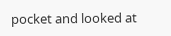pocket and looked at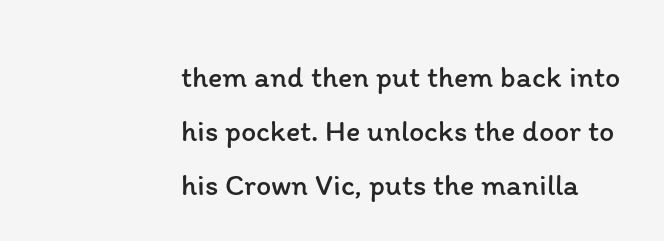them and then put them back into his pocket. He unlocks the door to his Crown Vic, puts the manilla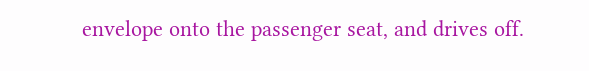envelope onto the passenger seat, and drives off.